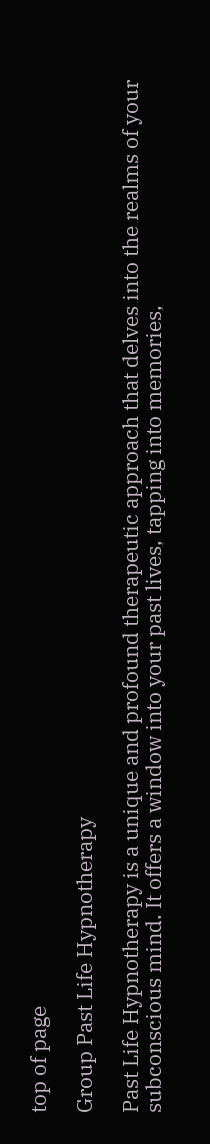top of page

Group Past Life Hypnotherapy

Past Life Hypnotherapy is a unique and profound therapeutic approach that delves into the realms of your subconscious mind. It offers a window into your past lives, tapping into memories,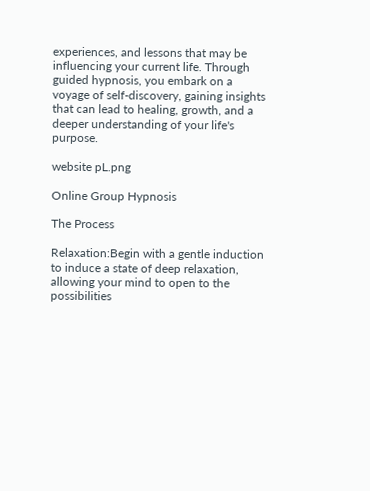experiences, and lessons that may be influencing your current life. Through guided hypnosis, you embark on a voyage of self-discovery, gaining insights that can lead to healing, growth, and a deeper understanding of your life's purpose.

website pL.png

Online Group Hypnosis

The Process

Relaxation:Begin with a gentle induction to induce a state of deep relaxation, allowing your mind to open to the possibilities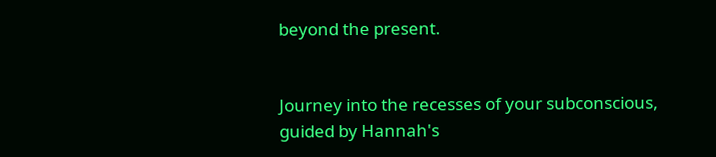beyond the present.


Journey into the recesses of your subconscious, guided by Hannah's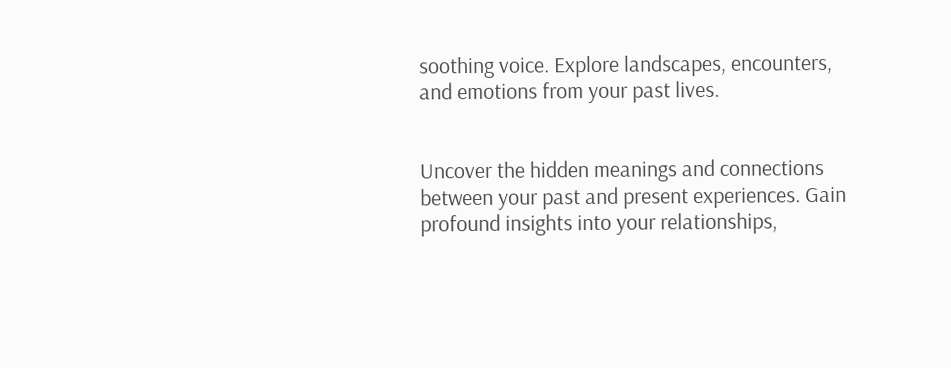soothing voice. Explore landscapes, encounters, and emotions from your past lives.


Uncover the hidden meanings and connections between your past and present experiences. Gain profound insights into your relationships,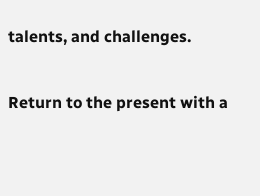talents, and challenges.

Return to the present with a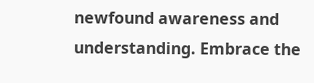newfound awareness and understanding. Embrace the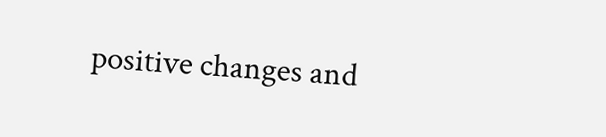positive changes and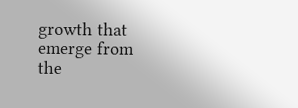growth that emerge from the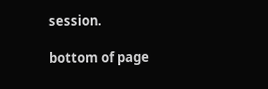session.

bottom of page